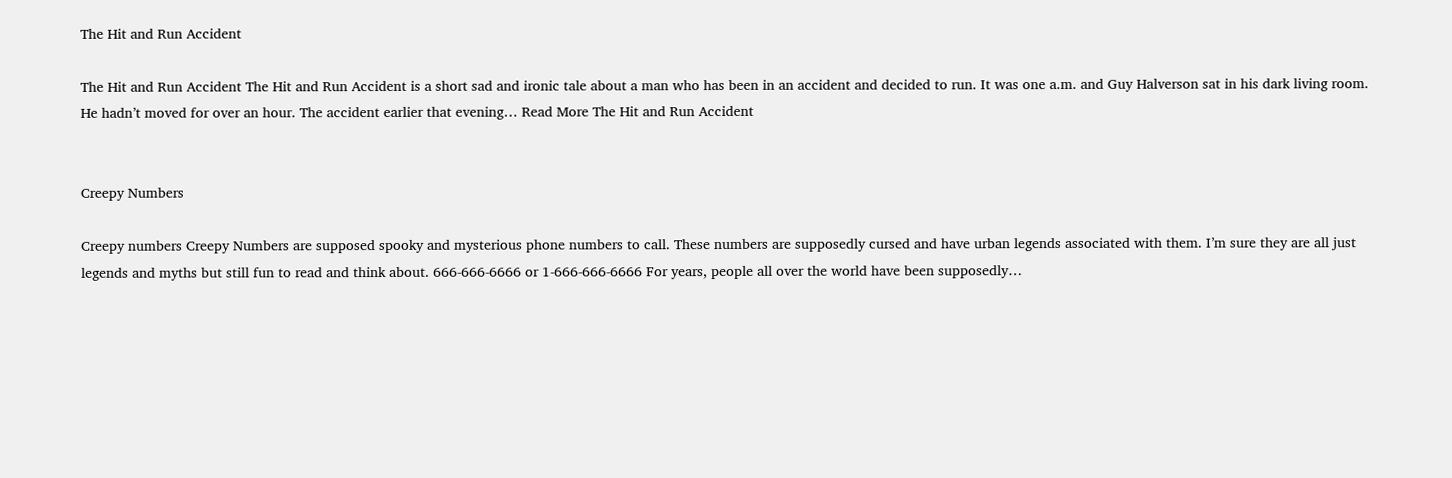The Hit and Run Accident

The Hit and Run Accident The Hit and Run Accident is a short sad and ironic tale about a man who has been in an accident and decided to run. It was one a.m. and Guy Halverson sat in his dark living room. He hadn’t moved for over an hour. The accident earlier that evening… Read More The Hit and Run Accident


Creepy Numbers

Creepy numbers Creepy Numbers are supposed spooky and mysterious phone numbers to call. These numbers are supposedly cursed and have urban legends associated with them. I’m sure they are all just legends and myths but still fun to read and think about. 666-666-6666 or 1-666-666-6666 For years, people all over the world have been supposedly…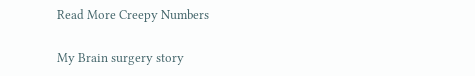Read More Creepy Numbers

My Brain surgery story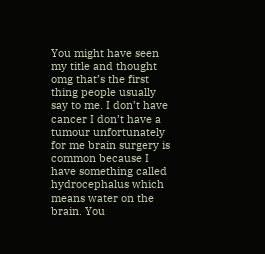You might have seen my title and thought omg that’s the first thing people usually say to me. I don’t have cancer I don’t have a tumour unfortunately for me brain surgery is common because I have something called hydrocephalus which means water on the brain. You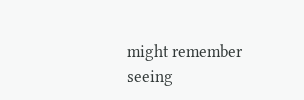might remember seeing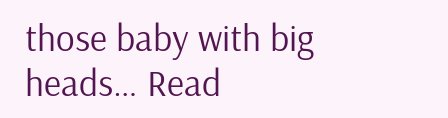those baby with big heads… Read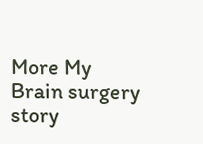More My Brain surgery story